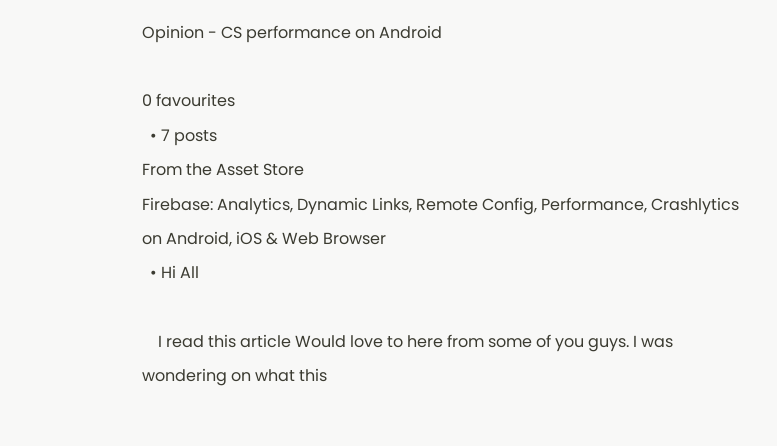Opinion - CS performance on Android

0 favourites
  • 7 posts
From the Asset Store
Firebase: Analytics, Dynamic Links, Remote Config, Performance, Crashlytics on Android, iOS & Web Browser
  • Hi All

    I read this article Would love to here from some of you guys. I was wondering on what this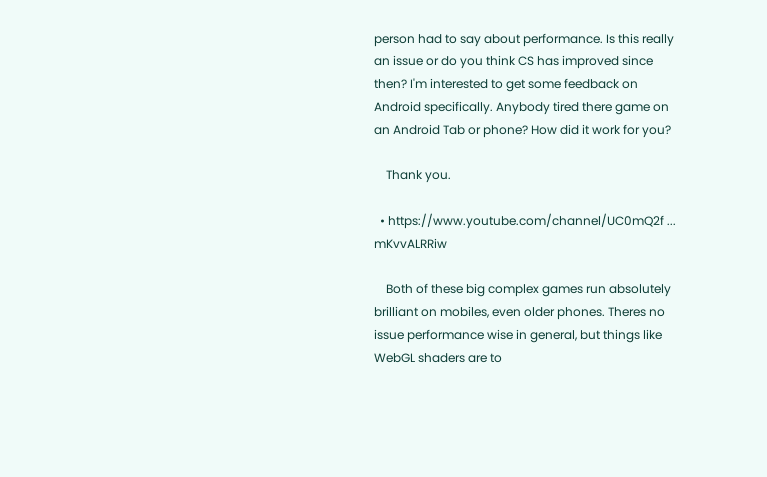person had to say about performance. Is this really an issue or do you think CS has improved since then? I'm interested to get some feedback on Android specifically. Anybody tired there game on an Android Tab or phone? How did it work for you?

    Thank you.

  • https://www.youtube.com/channel/UC0mQ2f ... mKvvALRRiw

    Both of these big complex games run absolutely brilliant on mobiles, even older phones. Theres no issue performance wise in general, but things like WebGL shaders are to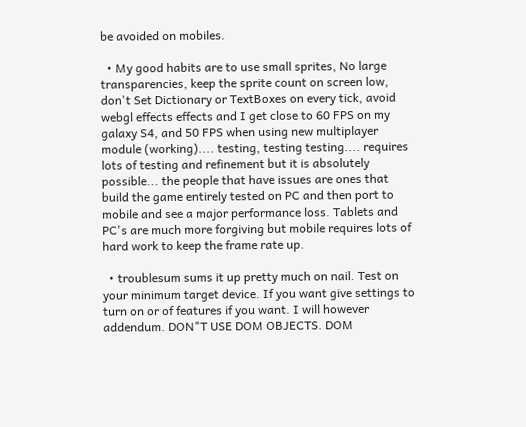be avoided on mobiles.

  • My good habits are to use small sprites, No large transparencies, keep the sprite count on screen low, don't Set Dictionary or TextBoxes on every tick, avoid webgl effects effects and I get close to 60 FPS on my galaxy S4, and 50 FPS when using new multiplayer module (working).... testing, testing testing.... requires lots of testing and refinement but it is absolutely possible... the people that have issues are ones that build the game entirely tested on PC and then port to mobile and see a major performance loss. Tablets and PC's are much more forgiving but mobile requires lots of hard work to keep the frame rate up.

  • troublesum sums it up pretty much on nail. Test on your minimum target device. If you want give settings to turn on or of features if you want. I will however addendum. DON"T USE DOM OBJECTS. DOM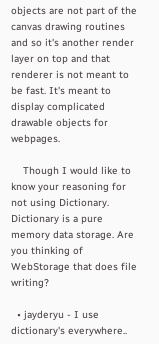objects are not part of the canvas drawing routines and so it's another render layer on top and that renderer is not meant to be fast. It's meant to display complicated drawable objects for webpages.

    Though I would like to know your reasoning for not using Dictionary. Dictionary is a pure memory data storage. Are you thinking of WebStorage that does file writing?

  • jayderyu - I use dictionary's everywhere..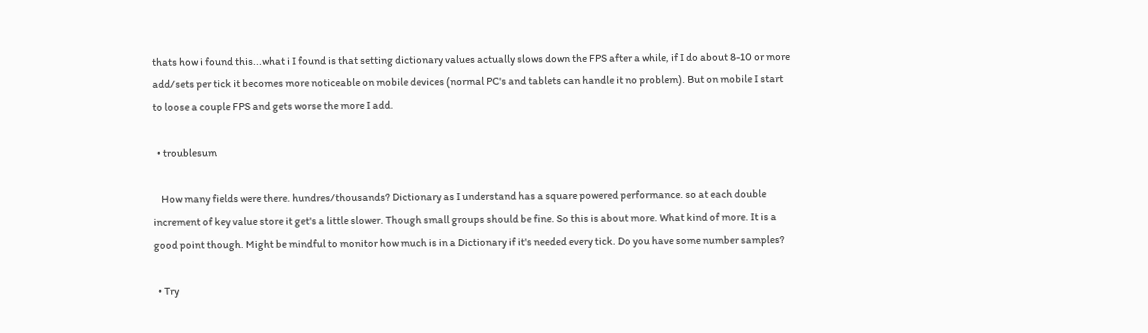thats how i found this...what i I found is that setting dictionary values actually slows down the FPS after a while, if I do about 8-10 or more add/sets per tick it becomes more noticeable on mobile devices (normal PC's and tablets can handle it no problem). But on mobile I start to loose a couple FPS and gets worse the more I add.

  • troublesum

    How many fields were there. hundres/thousands? Dictionary as I understand has a square powered performance. so at each double increment of key value store it get's a little slower. Though small groups should be fine. So this is about more. What kind of more. It is a good point though. Might be mindful to monitor how much is in a Dictionary if it's needed every tick. Do you have some number samples?

  • Try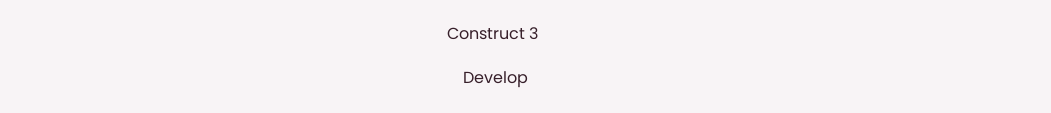Construct 3

    Develop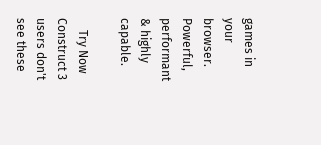games in your browser. Powerful, performant & highly capable.

    Try Now Construct 3 users don't see these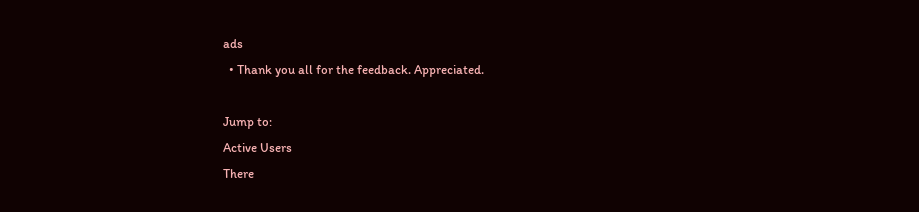ads
  • Thank you all for the feedback. Appreciated.

Jump to:
Active Users
There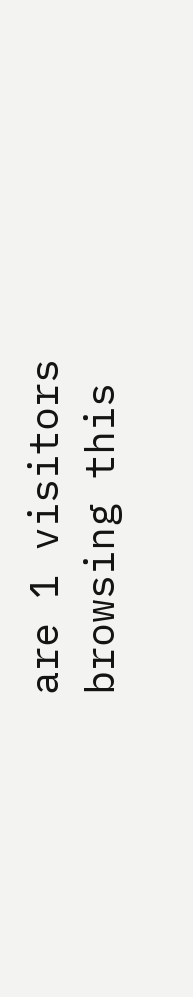are 1 visitors browsing this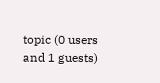topic (0 users and 1 guests)